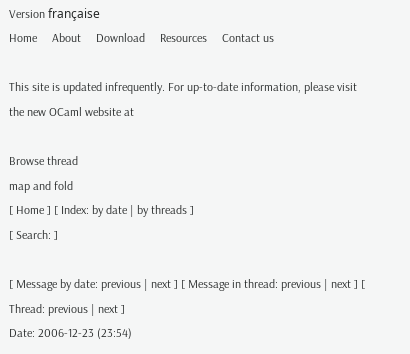Version française
Home     About     Download     Resources     Contact us

This site is updated infrequently. For up-to-date information, please visit the new OCaml website at

Browse thread
map and fold
[ Home ] [ Index: by date | by threads ]
[ Search: ]

[ Message by date: previous | next ] [ Message in thread: previous | next ] [ Thread: previous | next ]
Date: 2006-12-23 (23:54)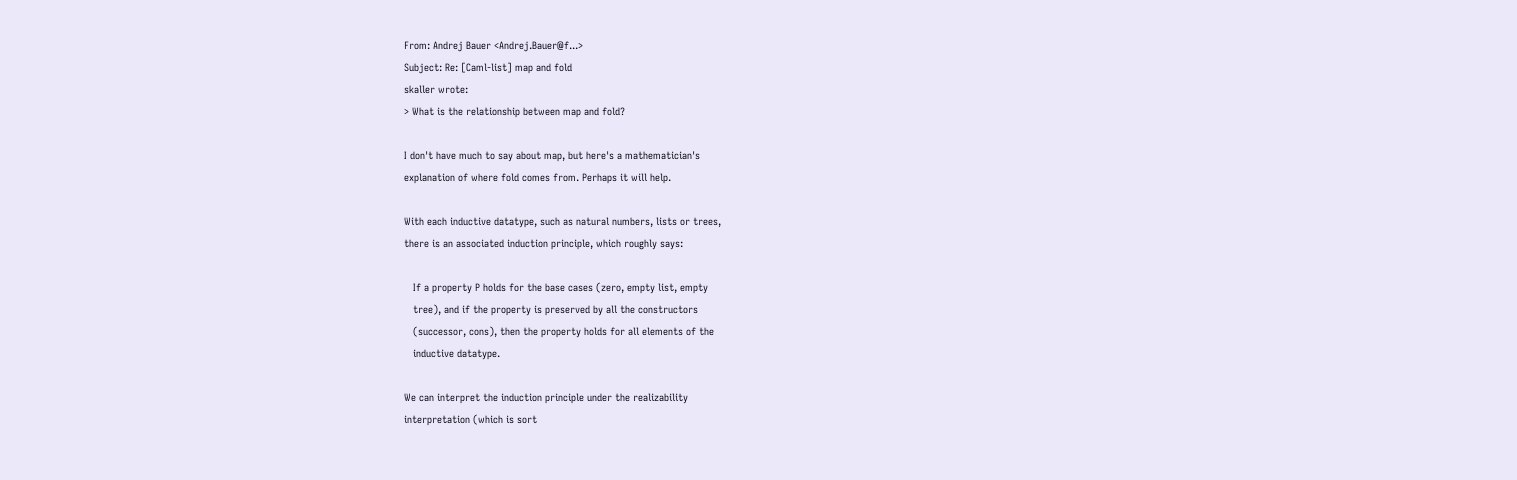From: Andrej Bauer <Andrej.Bauer@f...>
Subject: Re: [Caml-list] map and fold
skaller wrote:
> What is the relationship between map and fold?

I don't have much to say about map, but here's a mathematician's
explanation of where fold comes from. Perhaps it will help.

With each inductive datatype, such as natural numbers, lists or trees,
there is an associated induction principle, which roughly says:

   If a property P holds for the base cases (zero, empty list, empty
   tree), and if the property is preserved by all the constructors
   (successor, cons), then the property holds for all elements of the
   inductive datatype.

We can interpret the induction principle under the realizability
interpretation (which is sort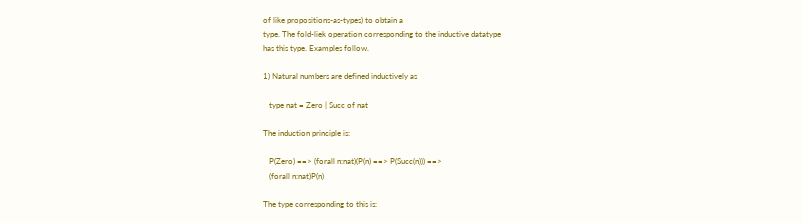of like propositions-as-types) to obtain a
type. The fold-liek operation corresponding to the inductive datatype
has this type. Examples follow.

1) Natural numbers are defined inductively as

   type nat = Zero | Succ of nat

The induction principle is:

   P(Zero) ==> (forall n:nat)(P(n) ==> P(Succ(n))) ==>
   (forall n:nat)P(n)

The type corresponding to this is: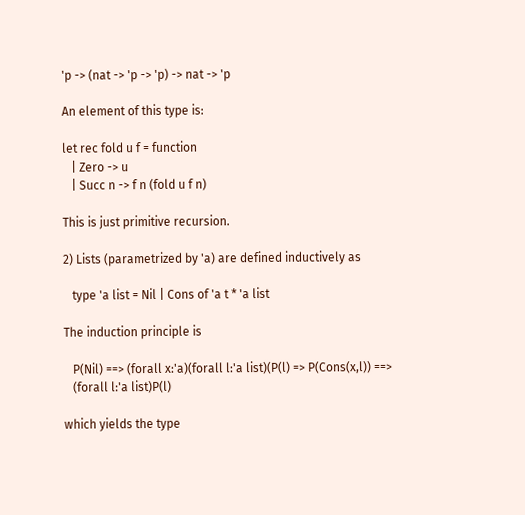'p -> (nat -> 'p -> 'p) -> nat -> 'p

An element of this type is:

let rec fold u f = function
   | Zero -> u
   | Succ n -> f n (fold u f n)

This is just primitive recursion.

2) Lists (parametrized by 'a) are defined inductively as

   type 'a list = Nil | Cons of 'a t * 'a list

The induction principle is

   P(Nil) ==> (forall x:'a)(forall l:'a list)(P(l) => P(Cons(x,l)) ==>
   (forall l:'a list)P(l)

which yields the type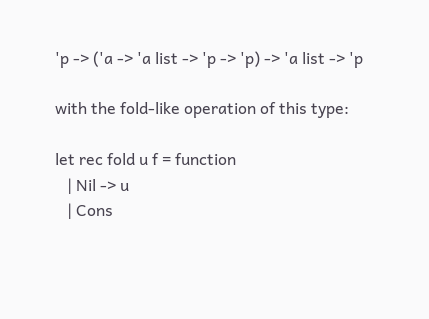'p -> ('a -> 'a list -> 'p -> 'p) -> 'a list -> 'p

with the fold-like operation of this type:

let rec fold u f = function
   | Nil -> u
   | Cons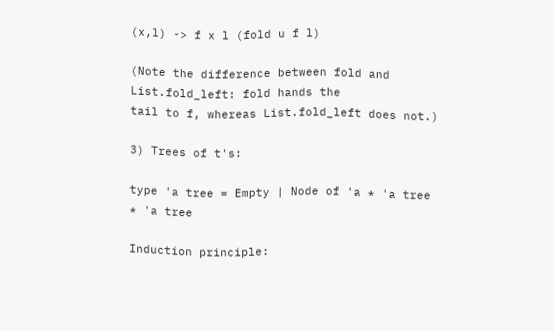(x,l) -> f x l (fold u f l)

(Note the difference between fold and List.fold_left: fold hands the
tail to f, whereas List.fold_left does not.)

3) Trees of t's:

type 'a tree = Empty | Node of 'a * 'a tree * 'a tree

Induction principle: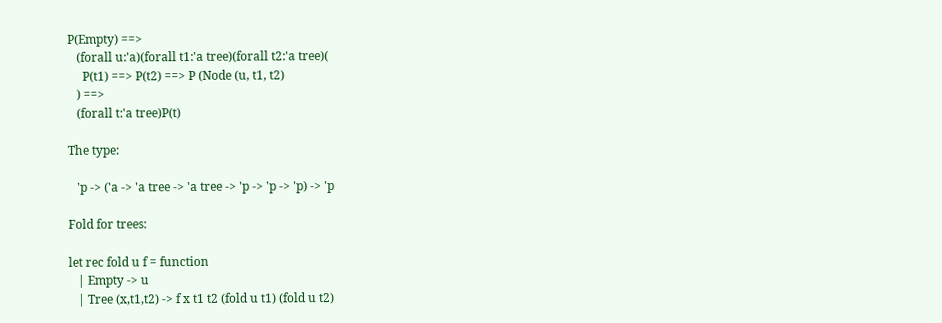P(Empty) ==>
   (forall u:'a)(forall t1:'a tree)(forall t2:'a tree)(
     P(t1) ==> P(t2) ==> P (Node (u, t1, t2)
   ) ==>
   (forall t:'a tree)P(t)

The type:

   'p -> ('a -> 'a tree -> 'a tree -> 'p -> 'p -> 'p) -> 'p

Fold for trees:

let rec fold u f = function
   | Empty -> u
   | Tree (x,t1,t2) -> f x t1 t2 (fold u t1) (fold u t2)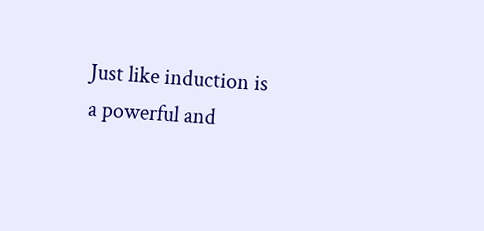Just like induction is a powerful and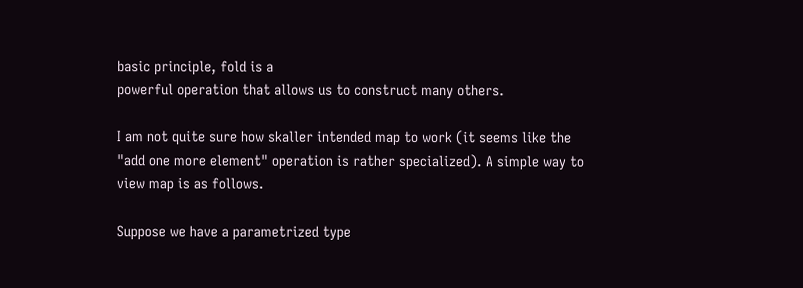basic principle, fold is a
powerful operation that allows us to construct many others.

I am not quite sure how skaller intended map to work (it seems like the
"add one more element" operation is rather specialized). A simple way to
view map is as follows.

Suppose we have a parametrized type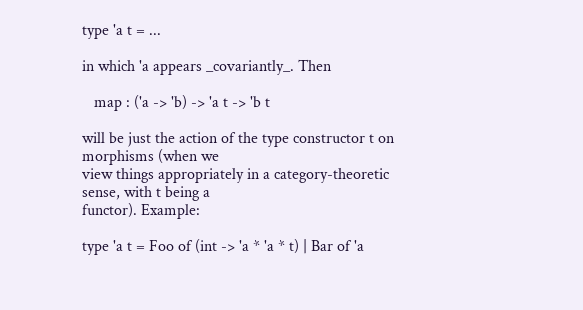type 'a t = ...

in which 'a appears _covariantly_. Then

   map : ('a -> 'b) -> 'a t -> 'b t

will be just the action of the type constructor t on morphisms (when we
view things appropriately in a category-theoretic sense, with t being a
functor). Example:

type 'a t = Foo of (int -> 'a * 'a * t) | Bar of 'a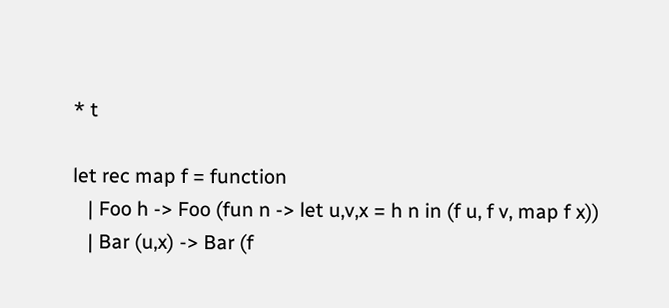* t

let rec map f = function
   | Foo h -> Foo (fun n -> let u,v,x = h n in (f u, f v, map f x))
   | Bar (u,x) -> Bar (f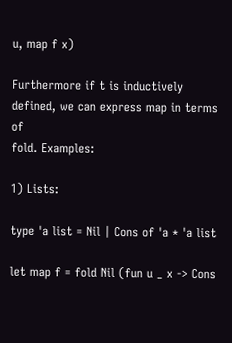u, map f x)

Furthermore if t is inductively defined, we can express map in terms of
fold. Examples:

1) Lists:

type 'a list = Nil | Cons of 'a * 'a list

let map f = fold Nil (fun u _ x -> Cons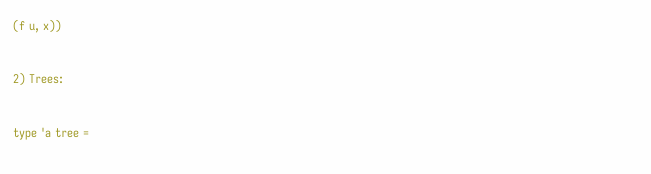(f u, x))

2) Trees:

type 'a tree =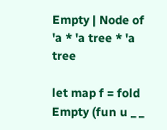Empty | Node of 'a * 'a tree * 'a tree

let map f = fold Empty (fun u _ _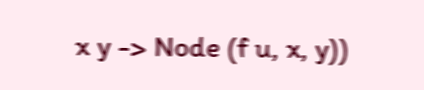x y -> Node (f u, x, y))